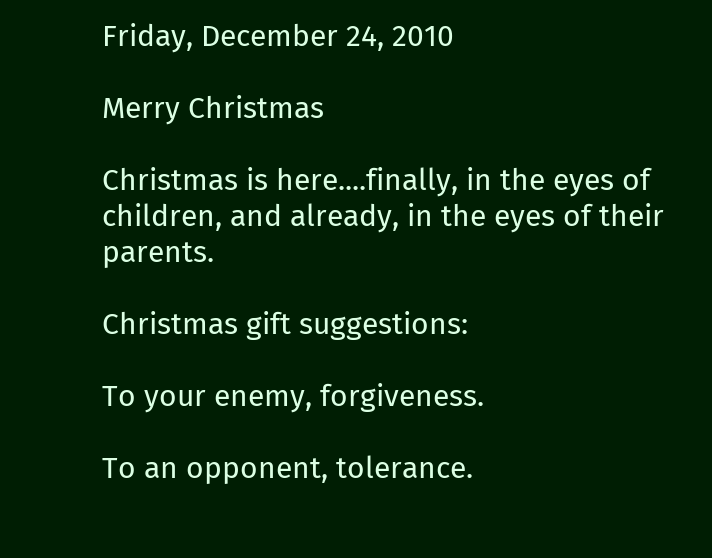Friday, December 24, 2010

Merry Christmas

Christmas is here....finally, in the eyes of children, and already, in the eyes of their parents.

Christmas gift suggestions:

To your enemy, forgiveness.

To an opponent, tolerance.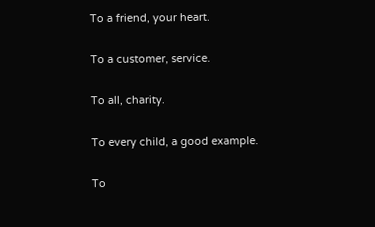To a friend, your heart.

To a customer, service.

To all, charity.

To every child, a good example.

To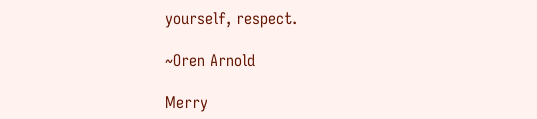yourself, respect.

~Oren Arnold

Merry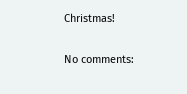Christmas!

No comments: